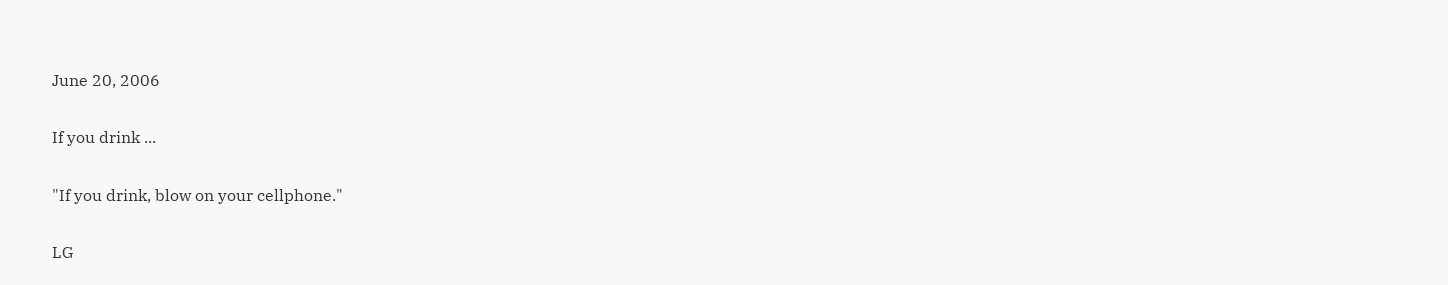June 20, 2006

If you drink ...

"If you drink, blow on your cellphone."

LG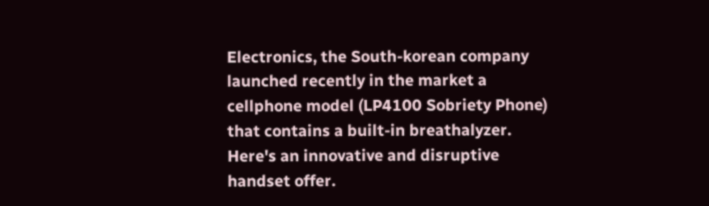Electronics, the South-korean company launched recently in the market a cellphone model (LP4100 Sobriety Phone) that contains a built-in breathalyzer. Here's an innovative and disruptive handset offer.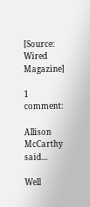[Source: Wired Magazine]

1 comment:

Allison McCarthy said...

Well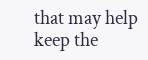that may help keep the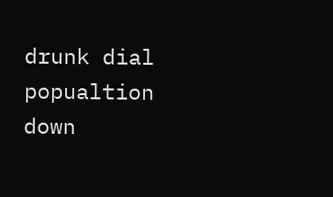drunk dial popualtion down